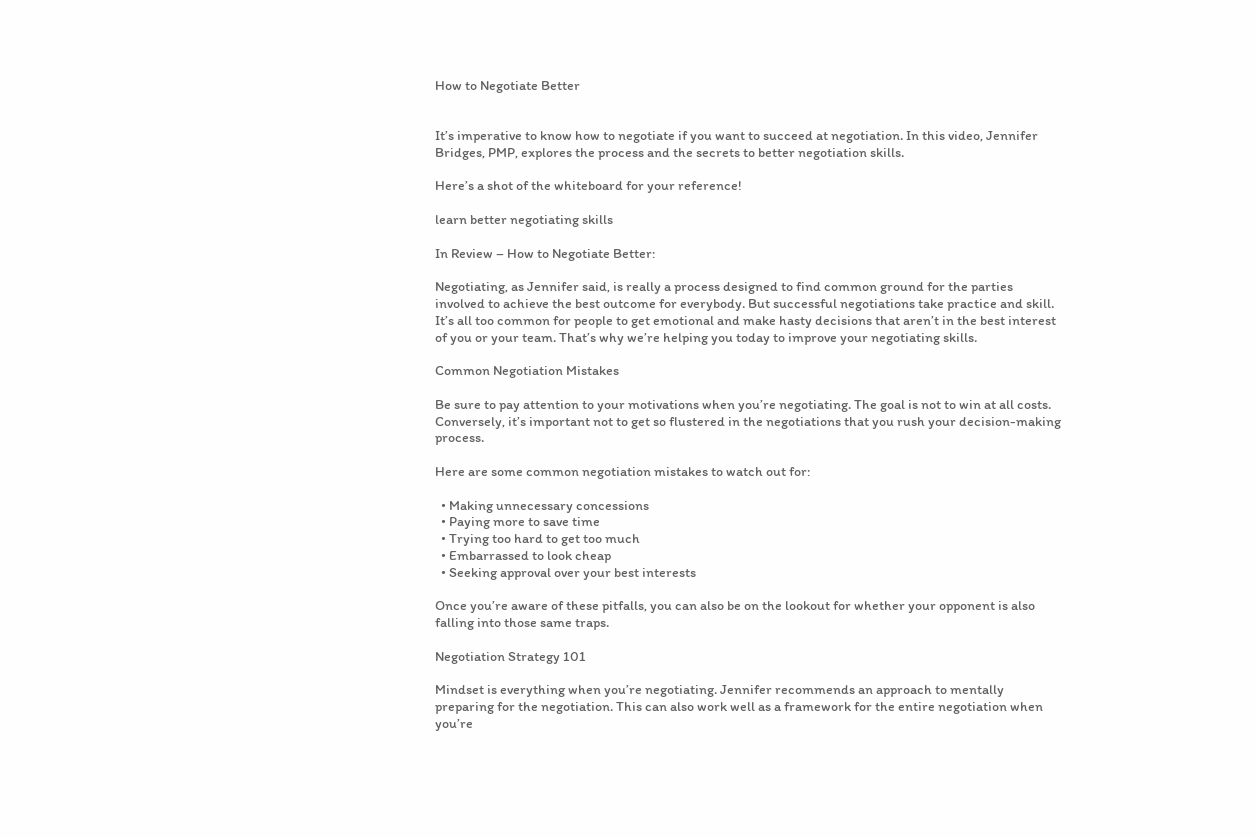How to Negotiate Better


It’s imperative to know how to negotiate if you want to succeed at negotiation. In this video, Jennifer Bridges, PMP, explores the process and the secrets to better negotiation skills.

Here’s a shot of the whiteboard for your reference!

learn better negotiating skills

In Review – How to Negotiate Better:

Negotiating, as Jennifer said, is really a process designed to find common ground for the parties involved to achieve the best outcome for everybody. But successful negotiations take practice and skill. It’s all too common for people to get emotional and make hasty decisions that aren’t in the best interest of you or your team. That’s why we’re helping you today to improve your negotiating skills.

Common Negotiation Mistakes

Be sure to pay attention to your motivations when you’re negotiating. The goal is not to win at all costs. Conversely, it’s important not to get so flustered in the negotiations that you rush your decision-making process.

Here are some common negotiation mistakes to watch out for:

  • Making unnecessary concessions
  • Paying more to save time
  • Trying too hard to get too much
  • Embarrassed to look cheap
  • Seeking approval over your best interests

Once you’re aware of these pitfalls, you can also be on the lookout for whether your opponent is also falling into those same traps.

Negotiation Strategy 101

Mindset is everything when you’re negotiating. Jennifer recommends an approach to mentally preparing for the negotiation. This can also work well as a framework for the entire negotiation when you’re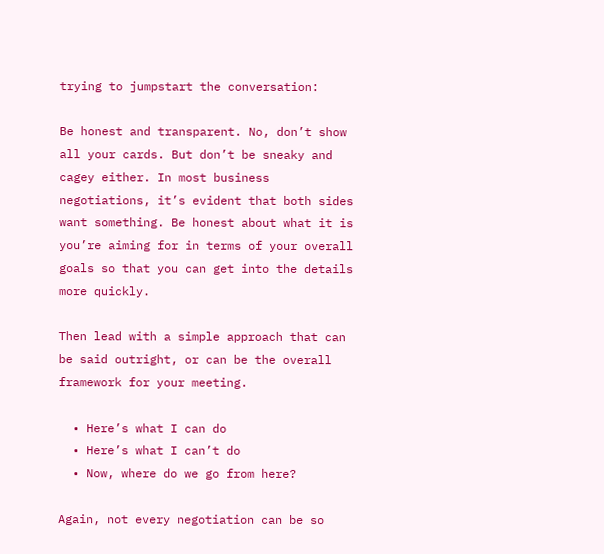trying to jumpstart the conversation:

Be honest and transparent. No, don’t show all your cards. But don’t be sneaky and cagey either. In most business negotiations, it’s evident that both sides want something. Be honest about what it is you’re aiming for in terms of your overall goals so that you can get into the details more quickly.

Then lead with a simple approach that can be said outright, or can be the overall framework for your meeting.

  • Here’s what I can do
  • Here’s what I can’t do
  • Now, where do we go from here?

Again, not every negotiation can be so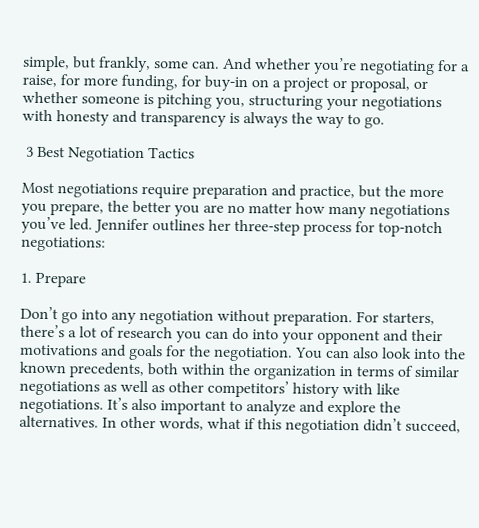simple, but frankly, some can. And whether you’re negotiating for a raise, for more funding, for buy-in on a project or proposal, or whether someone is pitching you, structuring your negotiations with honesty and transparency is always the way to go.

 3 Best Negotiation Tactics

Most negotiations require preparation and practice, but the more you prepare, the better you are no matter how many negotiations you’ve led. Jennifer outlines her three-step process for top-notch negotiations:

1. Prepare

Don’t go into any negotiation without preparation. For starters, there’s a lot of research you can do into your opponent and their motivations and goals for the negotiation. You can also look into the known precedents, both within the organization in terms of similar negotiations as well as other competitors’ history with like negotiations. It’s also important to analyze and explore the alternatives. In other words, what if this negotiation didn’t succeed,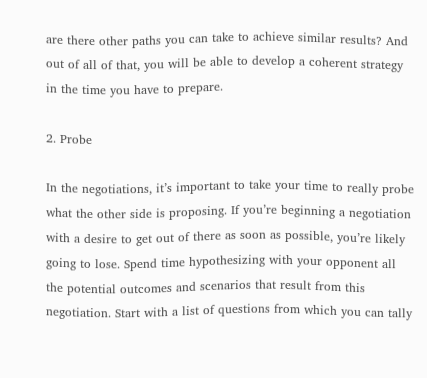are there other paths you can take to achieve similar results? And out of all of that, you will be able to develop a coherent strategy in the time you have to prepare.

2. Probe

In the negotiations, it’s important to take your time to really probe what the other side is proposing. If you’re beginning a negotiation with a desire to get out of there as soon as possible, you’re likely going to lose. Spend time hypothesizing with your opponent all the potential outcomes and scenarios that result from this negotiation. Start with a list of questions from which you can tally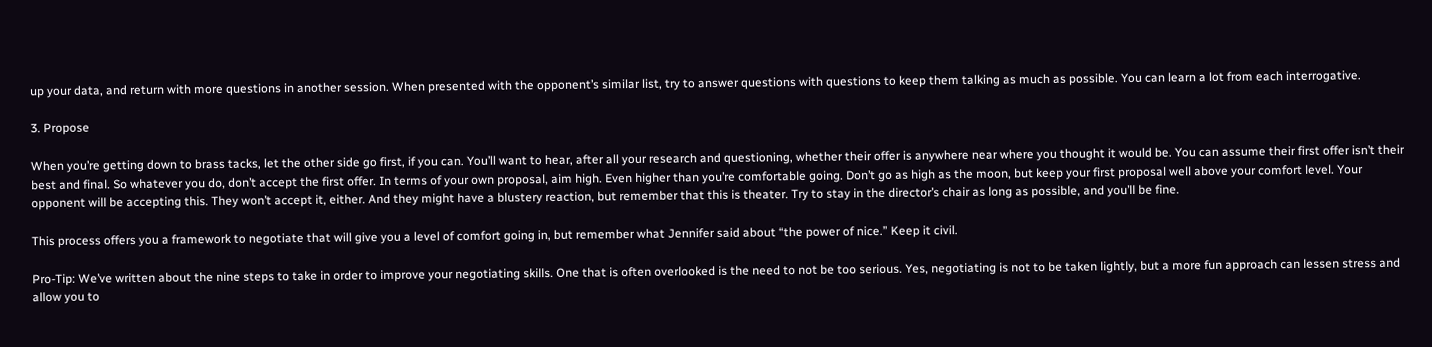up your data, and return with more questions in another session. When presented with the opponent’s similar list, try to answer questions with questions to keep them talking as much as possible. You can learn a lot from each interrogative.

3. Propose

When you’re getting down to brass tacks, let the other side go first, if you can. You’ll want to hear, after all your research and questioning, whether their offer is anywhere near where you thought it would be. You can assume their first offer isn’t their best and final. So whatever you do, don’t accept the first offer. In terms of your own proposal, aim high. Even higher than you’re comfortable going. Don’t go as high as the moon, but keep your first proposal well above your comfort level. Your opponent will be accepting this. They won’t accept it, either. And they might have a blustery reaction, but remember that this is theater. Try to stay in the director’s chair as long as possible, and you’ll be fine.

This process offers you a framework to negotiate that will give you a level of comfort going in, but remember what Jennifer said about “the power of nice.” Keep it civil.

Pro-Tip: We’ve written about the nine steps to take in order to improve your negotiating skills. One that is often overlooked is the need to not be too serious. Yes, negotiating is not to be taken lightly, but a more fun approach can lessen stress and allow you to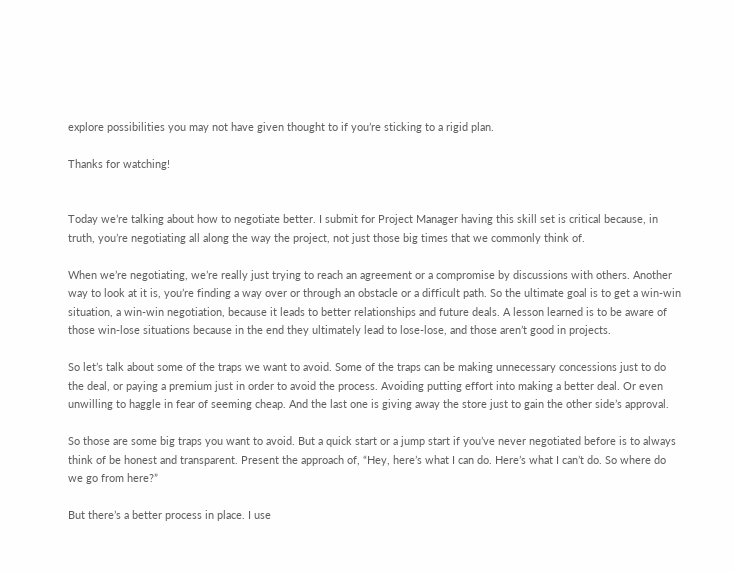explore possibilities you may not have given thought to if you’re sticking to a rigid plan.

Thanks for watching!


Today we’re talking about how to negotiate better. I submit for Project Manager having this skill set is critical because, in truth, you’re negotiating all along the way the project, not just those big times that we commonly think of.

When we’re negotiating, we’re really just trying to reach an agreement or a compromise by discussions with others. Another way to look at it is, you’re finding a way over or through an obstacle or a difficult path. So the ultimate goal is to get a win-win situation, a win-win negotiation, because it leads to better relationships and future deals. A lesson learned is to be aware of those win-lose situations because in the end they ultimately lead to lose-lose, and those aren’t good in projects.

So let’s talk about some of the traps we want to avoid. Some of the traps can be making unnecessary concessions just to do the deal, or paying a premium just in order to avoid the process. Avoiding putting effort into making a better deal. Or even unwilling to haggle in fear of seeming cheap. And the last one is giving away the store just to gain the other side’s approval.

So those are some big traps you want to avoid. But a quick start or a jump start if you’ve never negotiated before is to always think of be honest and transparent. Present the approach of, “Hey, here’s what I can do. Here’s what I can’t do. So where do we go from here?”

But there’s a better process in place. I use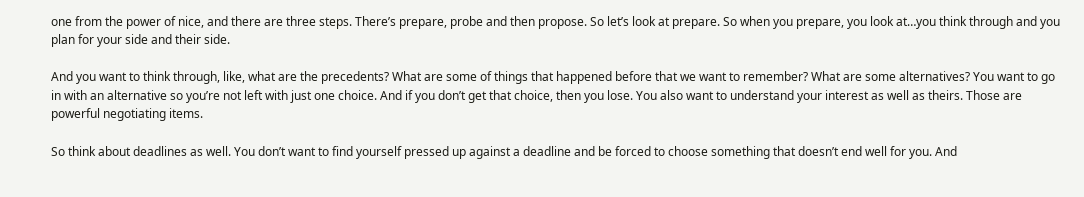one from the power of nice, and there are three steps. There’s prepare, probe and then propose. So let’s look at prepare. So when you prepare, you look at…you think through and you plan for your side and their side.

And you want to think through, like, what are the precedents? What are some of things that happened before that we want to remember? What are some alternatives? You want to go in with an alternative so you’re not left with just one choice. And if you don’t get that choice, then you lose. You also want to understand your interest as well as theirs. Those are powerful negotiating items.

So think about deadlines as well. You don’t want to find yourself pressed up against a deadline and be forced to choose something that doesn’t end well for you. And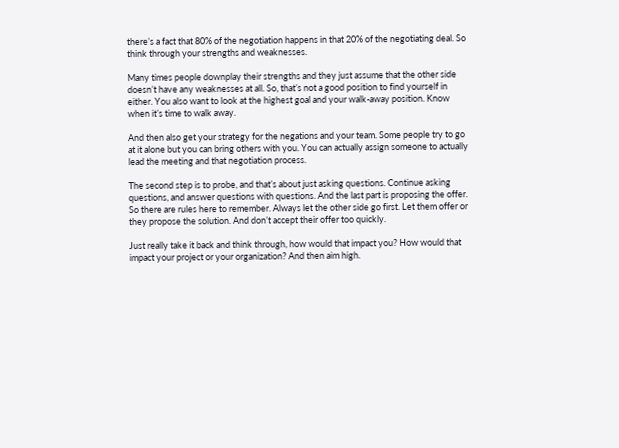there’s a fact that 80% of the negotiation happens in that 20% of the negotiating deal. So think through your strengths and weaknesses.

Many times people downplay their strengths and they just assume that the other side doesn’t have any weaknesses at all. So, that’s not a good position to find yourself in either. You also want to look at the highest goal and your walk-away position. Know when it’s time to walk away.

And then also get your strategy for the negations and your team. Some people try to go at it alone but you can bring others with you. You can actually assign someone to actually lead the meeting and that negotiation process.

The second step is to probe, and that’s about just asking questions. Continue asking questions, and answer questions with questions. And the last part is proposing the offer. So there are rules here to remember. Always let the other side go first. Let them offer or they propose the solution. And don’t accept their offer too quickly.

Just really take it back and think through, how would that impact you? How would that impact your project or your organization? And then aim high.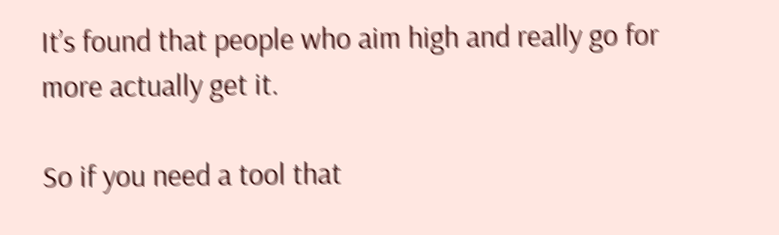It’s found that people who aim high and really go for more actually get it.

So if you need a tool that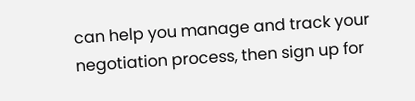can help you manage and track your negotiation process, then sign up for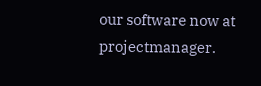our software now at projectmanager.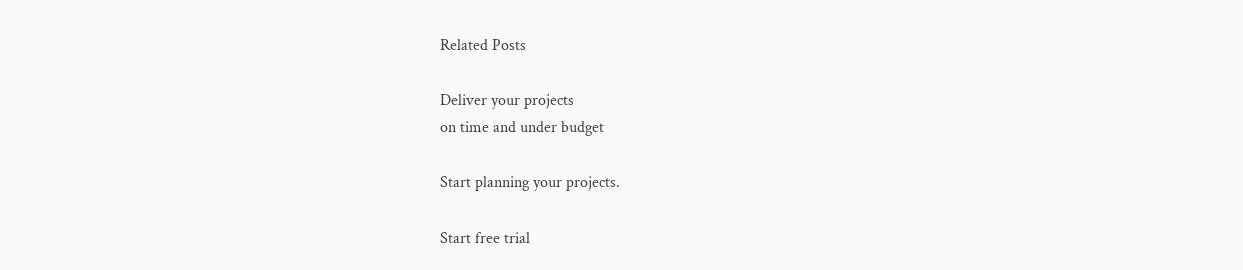Related Posts

Deliver your projects
on time and under budget

Start planning your projects.

Start free trial